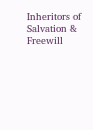Inheritors of Salvation & Freewill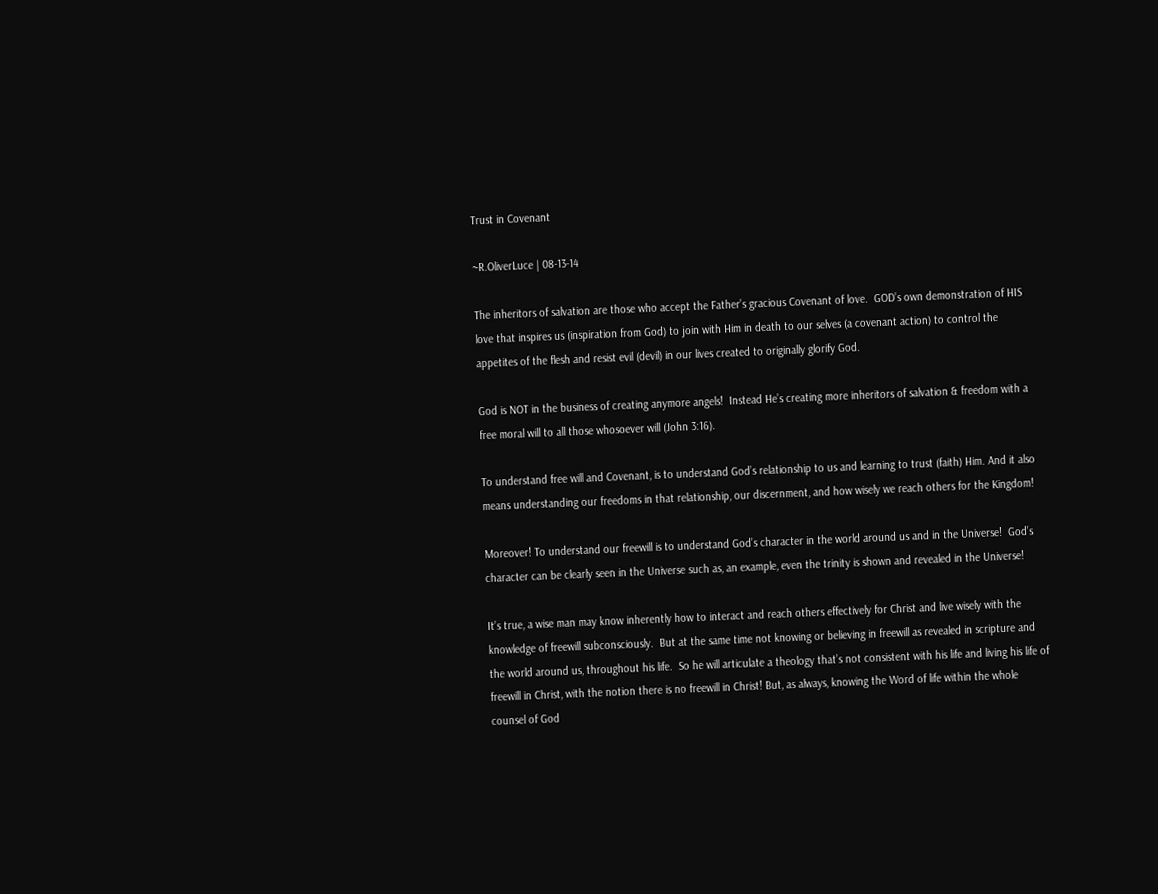Trust in Covenant

~R.OliverLuce | 08-13-14

The inheritors of salvation are those who accept the Father’s gracious Covenant of love.  GOD’s own demonstration of HIS love that inspires us (inspiration from God) to join with Him in death to our selves (a covenant action) to control the appetites of the flesh and resist evil (devil) in our lives created to originally glorify God.

God is NOT in the business of creating anymore angels!  Instead He’s creating more inheritors of salvation & freedom with a free moral will to all those whosoever will (John 3:16).

To understand free will and Covenant, is to understand God’s relationship to us and learning to trust (faith) Him. And it also means understanding our freedoms in that relationship, our discernment, and how wisely we reach others for the Kingdom!

Moreover! To understand our freewill is to understand God’s character in the world around us and in the Universe!  God’s character can be clearly seen in the Universe such as, an example, even the trinity is shown and revealed in the Universe!

It’s true, a wise man may know inherently how to interact and reach others effectively for Christ and live wisely with the knowledge of freewill subconsciously.  But at the same time not knowing or believing in freewill as revealed in scripture and the world around us, throughout his life.  So he will articulate a theology that’s not consistent with his life and living his life of freewill in Christ, with the notion there is no freewill in Christ! But, as always, knowing the Word of life within the whole counsel of God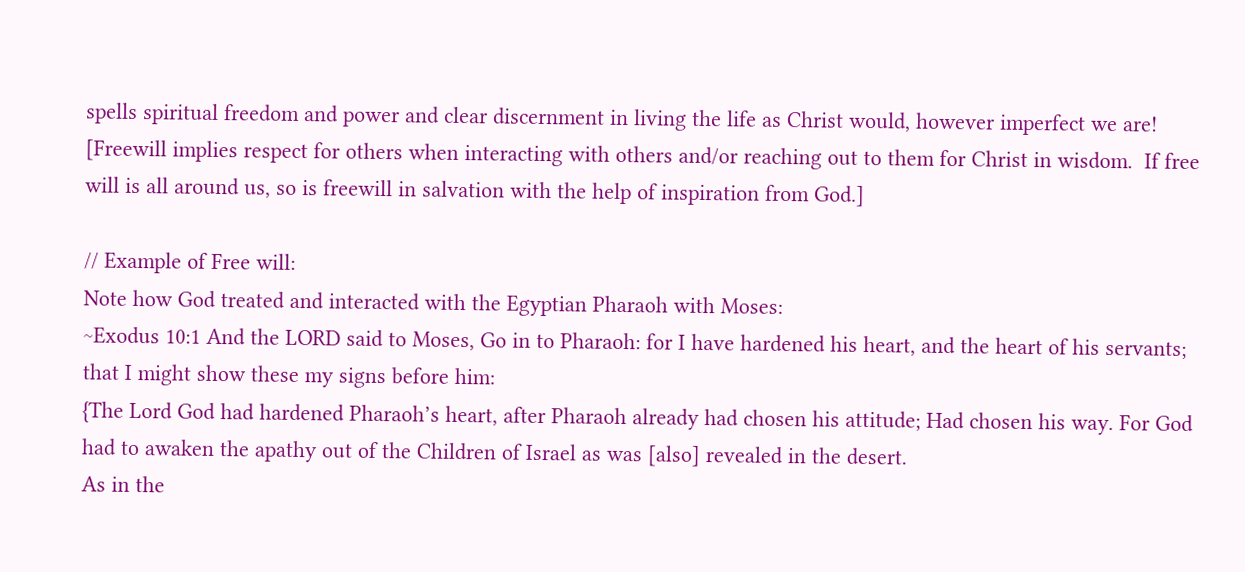spells spiritual freedom and power and clear discernment in living the life as Christ would, however imperfect we are!
[Freewill implies respect for others when interacting with others and/or reaching out to them for Christ in wisdom.  If free will is all around us, so is freewill in salvation with the help of inspiration from God.]

// Example of Free will:
Note how God treated and interacted with the Egyptian Pharaoh with Moses:
~Exodus 10:1 And the LORD said to Moses, Go in to Pharaoh: for I have hardened his heart, and the heart of his servants; that I might show these my signs before him:
{The Lord God had hardened Pharaoh’s heart, after Pharaoh already had chosen his attitude; Had chosen his way. For God had to awaken the apathy out of the Children of Israel as was [also] revealed in the desert.
As in the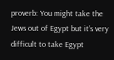proverb: You might take the Jews out of Egypt but it’s very difficult to take Egypt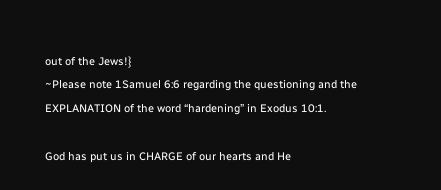out of the Jews!}
~Please note 1Samuel 6:6 regarding the questioning and the EXPLANATION of the word “hardening” in Exodus 10:1.

God has put us in CHARGE of our hearts and He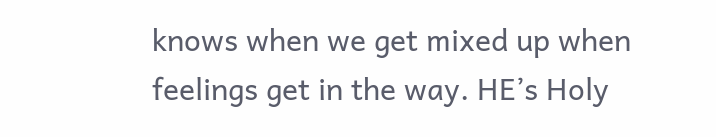knows when we get mixed up when feelings get in the way. HE’s Holy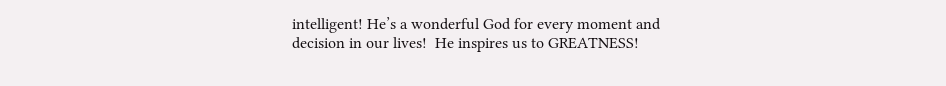intelligent! He’s a wonderful God for every moment and decision in our lives!  He inspires us to GREATNESS!